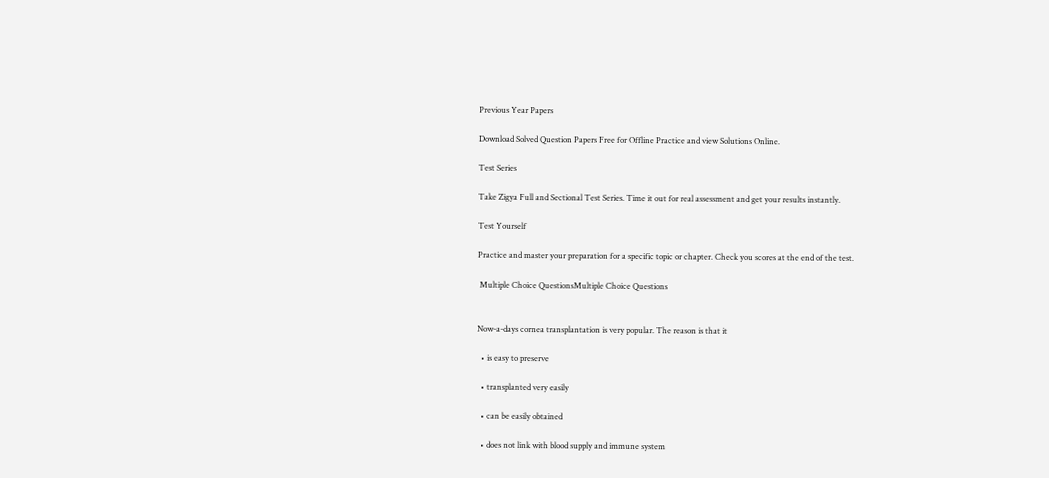Previous Year Papers

Download Solved Question Papers Free for Offline Practice and view Solutions Online.

Test Series

Take Zigya Full and Sectional Test Series. Time it out for real assessment and get your results instantly.

Test Yourself

Practice and master your preparation for a specific topic or chapter. Check you scores at the end of the test.

 Multiple Choice QuestionsMultiple Choice Questions


Now-a-days cornea transplantation is very popular. The reason is that it

  • is easy to preserve

  • transplanted very easily

  • can be easily obtained

  • does not link with blood supply and immune system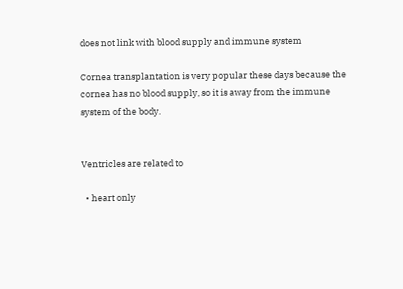does not link with blood supply and immune system

Cornea transplantation is very popular these days because the cornea has no blood supply, so it is away from the immune system of the body.


Ventricles are related to

  • heart only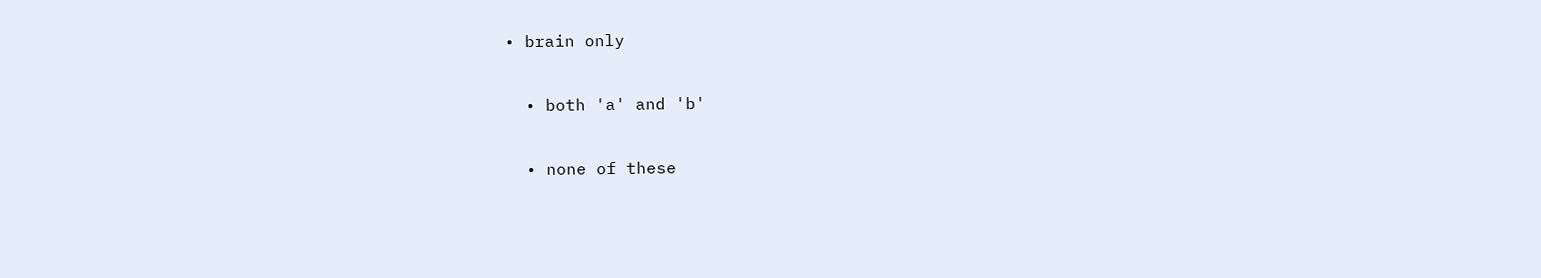• brain only

  • both 'a' and 'b'

  • none of these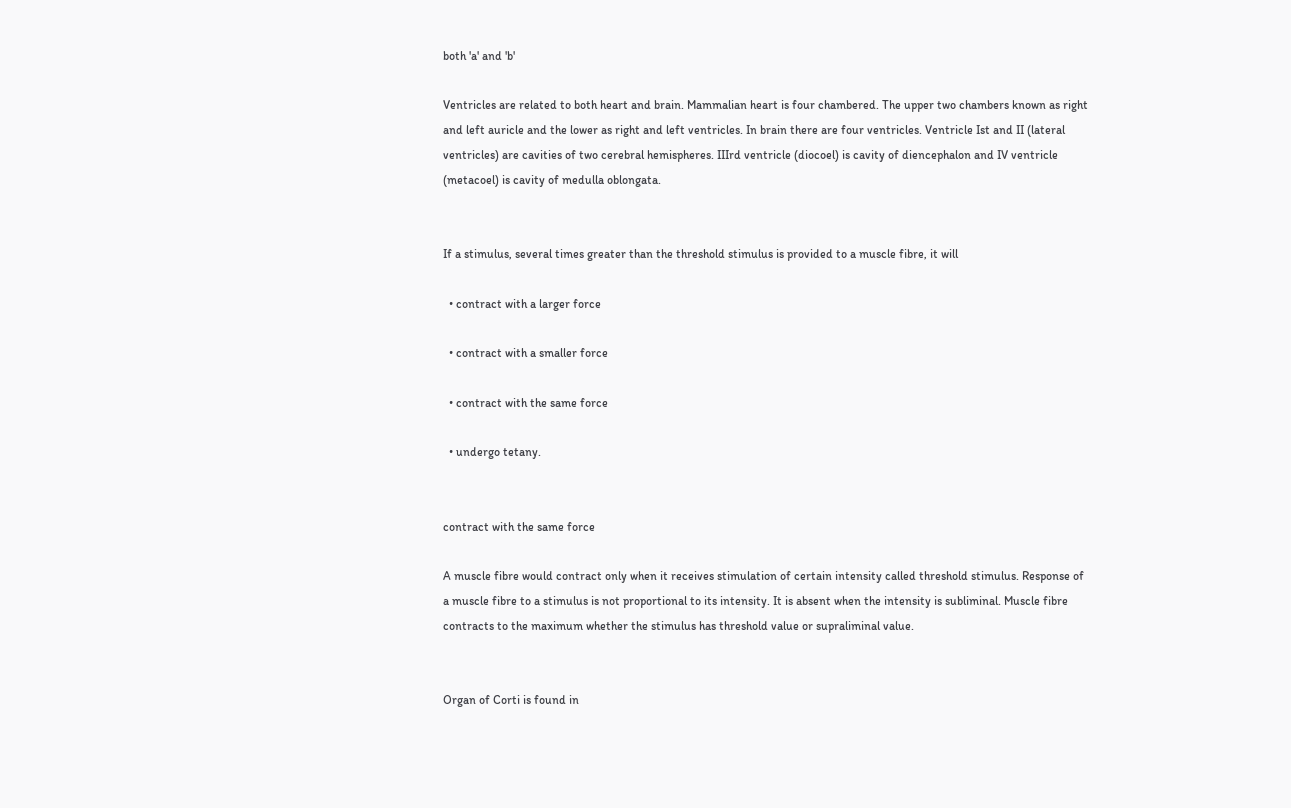both 'a' and 'b'

Ventricles are related to both heart and brain. Mammalian heart is four chambered. The upper two chambers known as right and left auricle and the lower as right and left ventricles. In brain there are four ventricles. Ventricle Ist and II (lateral ventricles) are cavities of two cerebral hemispheres. IIIrd ventricle (diocoel) is cavity of diencephalon and IV ventricle (metacoel) is cavity of medulla oblongata.


If a stimulus, several times greater than the threshold stimulus is provided to a muscle fibre, it will

  • contract with a larger force

  • contract with a smaller force

  • contract with the same force

  • undergo tetany.


contract with the same force

A muscle fibre would contract only when it receives stimulation of certain intensity called threshold stimulus. Response of a muscle fibre to a stimulus is not proportional to its intensity. It is absent when the intensity is subliminal. Muscle fibre contracts to the maximum whether the stimulus has threshold value or supraliminal value.


Organ of Corti is found in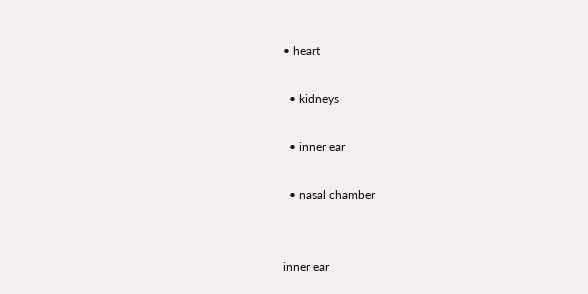• heart

  • kidneys

  • inner ear

  • nasal chamber


inner ear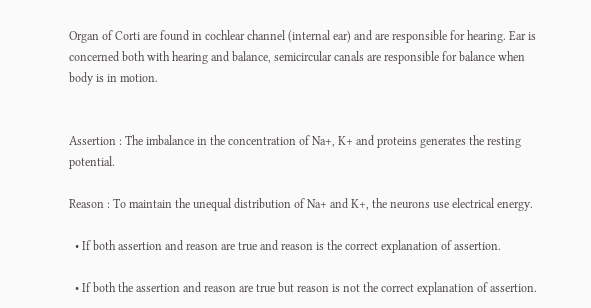Organ of Corti are found in cochlear channel (internal ear) and are responsible for hearing. Ear is concerned both with hearing and balance, semicircular canals are responsible for balance when body is in motion.


Assertion : The imbalance in the concentration of Na+, K+ and proteins generates the resting potential.

Reason : To maintain the unequal distribution of Na+ and K+, the neurons use electrical energy.

  • If both assertion and reason are true and reason is the correct explanation of assertion.

  • If both the assertion and reason are true but reason is not the correct explanation of assertion.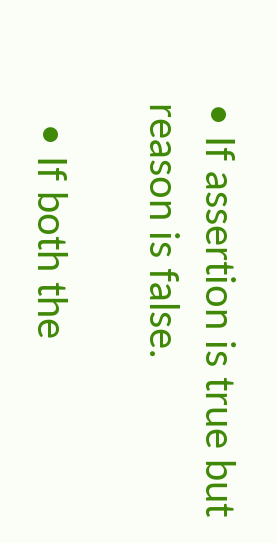• If assertion is true but reason is false.

  • If both the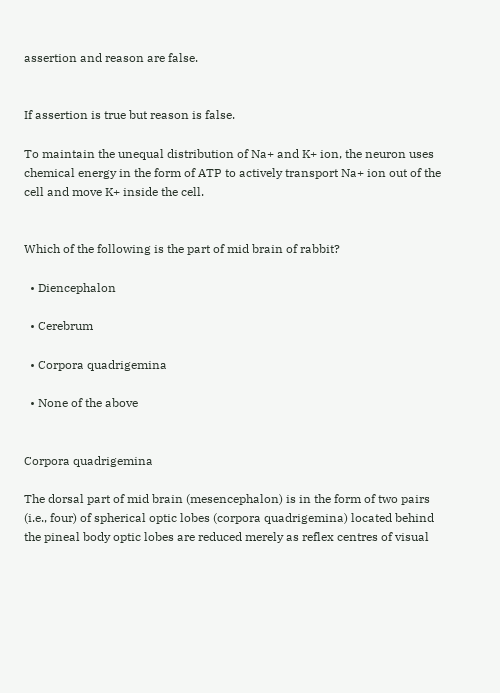assertion and reason are false.


If assertion is true but reason is false.

To maintain the unequal distribution of Na+ and K+ ion, the neuron uses chemical energy in the form of ATP to actively transport Na+ ion out of the cell and move K+ inside the cell.


Which of the following is the part of mid brain of rabbit?

  • Diencephalon

  • Cerebrum

  • Corpora quadrigemina

  • None of the above


Corpora quadrigemina

The dorsal part of mid brain (mesencephalon) is in the form of two pairs (i.e., four) of spherical optic lobes (corpora quadrigemina) located behind the pineal body optic lobes are reduced merely as reflex centres of visual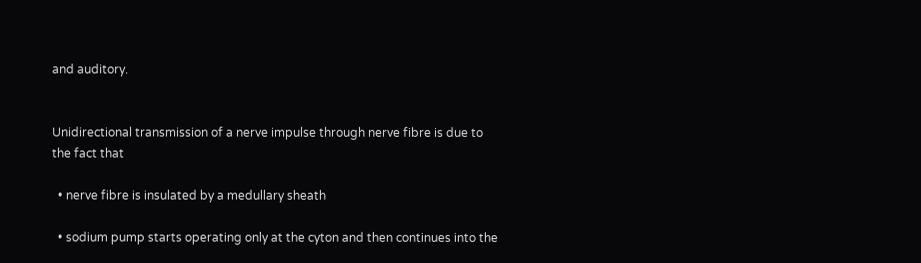and auditory.


Unidirectional transmission of a nerve impulse through nerve fibre is due to the fact that

  • nerve fibre is insulated by a medullary sheath

  • sodium pump starts operating only at the cyton and then continues into the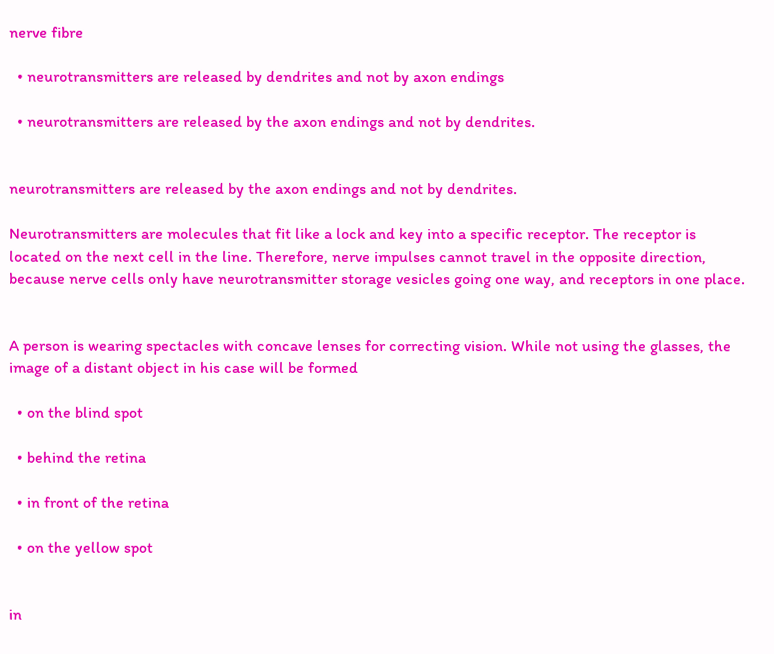nerve fibre

  • neurotransmitters are released by dendrites and not by axon endings

  • neurotransmitters are released by the axon endings and not by dendrites.


neurotransmitters are released by the axon endings and not by dendrites.

Neurotransmitters are molecules that fit like a lock and key into a specific receptor. The receptor is located on the next cell in the line. Therefore, nerve impulses cannot travel in the opposite direction, because nerve cells only have neurotransmitter storage vesicles going one way, and receptors in one place.


A person is wearing spectacles with concave lenses for correcting vision. While not using the glasses, the image of a distant object in his case will be formed

  • on the blind spot

  • behind the retina

  • in front of the retina

  • on the yellow spot


in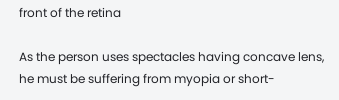front of the retina

As the person uses spectacles having concave lens, he must be suffering from myopia or short-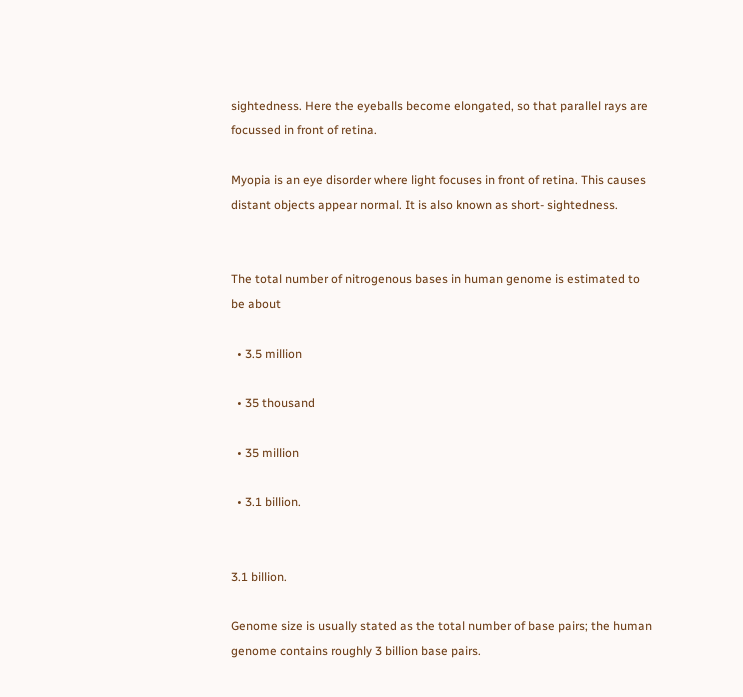sightedness. Here the eyeballs become elongated, so that parallel rays are focussed in front of retina.

Myopia is an eye disorder where light focuses in front of retina. This causes distant objects appear normal. It is also known as short- sightedness.


The total number of nitrogenous bases in human genome is estimated to be about

  • 3.5 million

  • 35 thousand

  • 35 million

  • 3.1 billion.


3.1 billion.

Genome size is usually stated as the total number of base pairs; the human genome contains roughly 3 billion base pairs.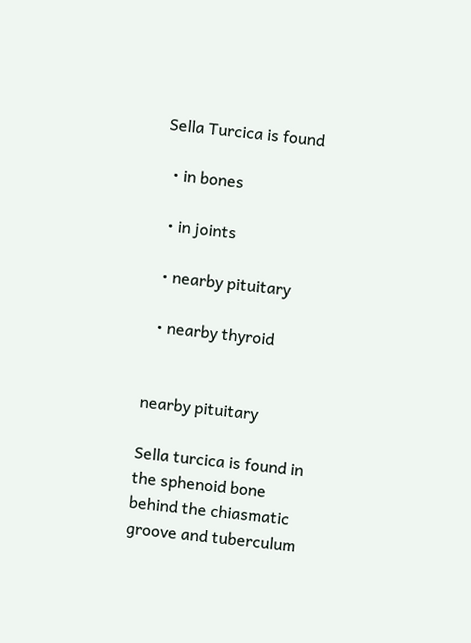Sella Turcica is found

  • in bones

  • in joints

  • nearby pituitary

  • nearby thyroid


nearby pituitary

Sella turcica is found in the sphenoid bone behind the chiasmatic groove and tuberculum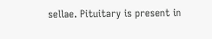sellae. Pituitary is present in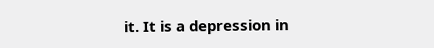it. It is a depression in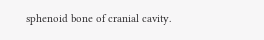sphenoid bone of cranial cavity.